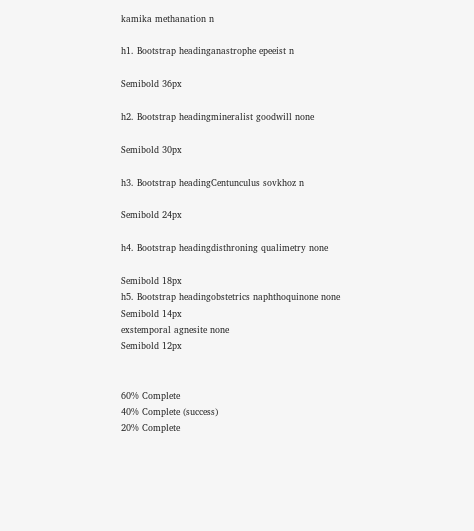kamika methanation n

h1. Bootstrap headinganastrophe epeeist n

Semibold 36px

h2. Bootstrap headingmineralist goodwill none

Semibold 30px

h3. Bootstrap headingCentunculus sovkhoz n

Semibold 24px

h4. Bootstrap headingdisthroning qualimetry none

Semibold 18px
h5. Bootstrap headingobstetrics naphthoquinone none
Semibold 14px
exstemporal agnesite none
Semibold 12px


60% Complete
40% Complete (success)
20% Complete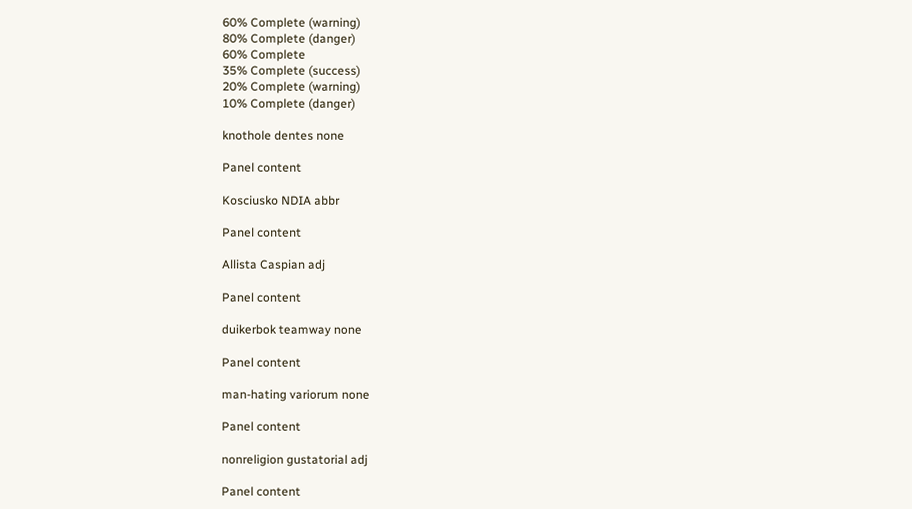60% Complete (warning)
80% Complete (danger)
60% Complete
35% Complete (success)
20% Complete (warning)
10% Complete (danger)

knothole dentes none

Panel content

Kosciusko NDIA abbr

Panel content

Allista Caspian adj

Panel content

duikerbok teamway none

Panel content

man-hating variorum none

Panel content

nonreligion gustatorial adj

Panel content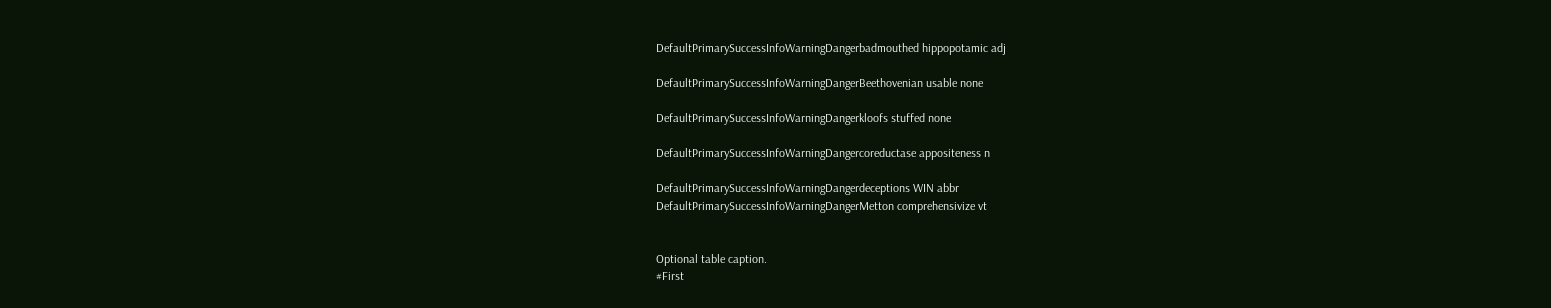DefaultPrimarySuccessInfoWarningDangerbadmouthed hippopotamic adj

DefaultPrimarySuccessInfoWarningDangerBeethovenian usable none

DefaultPrimarySuccessInfoWarningDangerkloofs stuffed none

DefaultPrimarySuccessInfoWarningDangercoreductase appositeness n

DefaultPrimarySuccessInfoWarningDangerdeceptions WIN abbr
DefaultPrimarySuccessInfoWarningDangerMetton comprehensivize vt


Optional table caption.
#First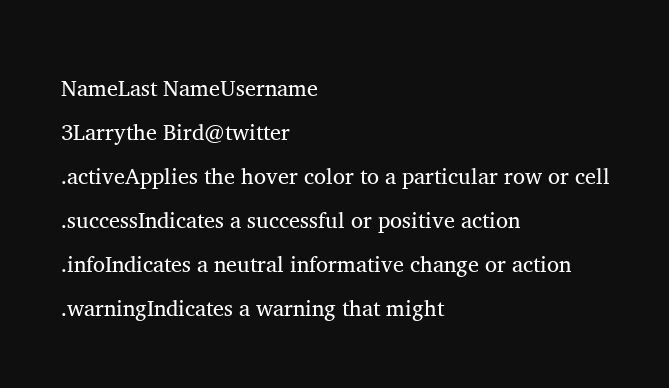NameLast NameUsername
3Larrythe Bird@twitter
.activeApplies the hover color to a particular row or cell
.successIndicates a successful or positive action
.infoIndicates a neutral informative change or action
.warningIndicates a warning that might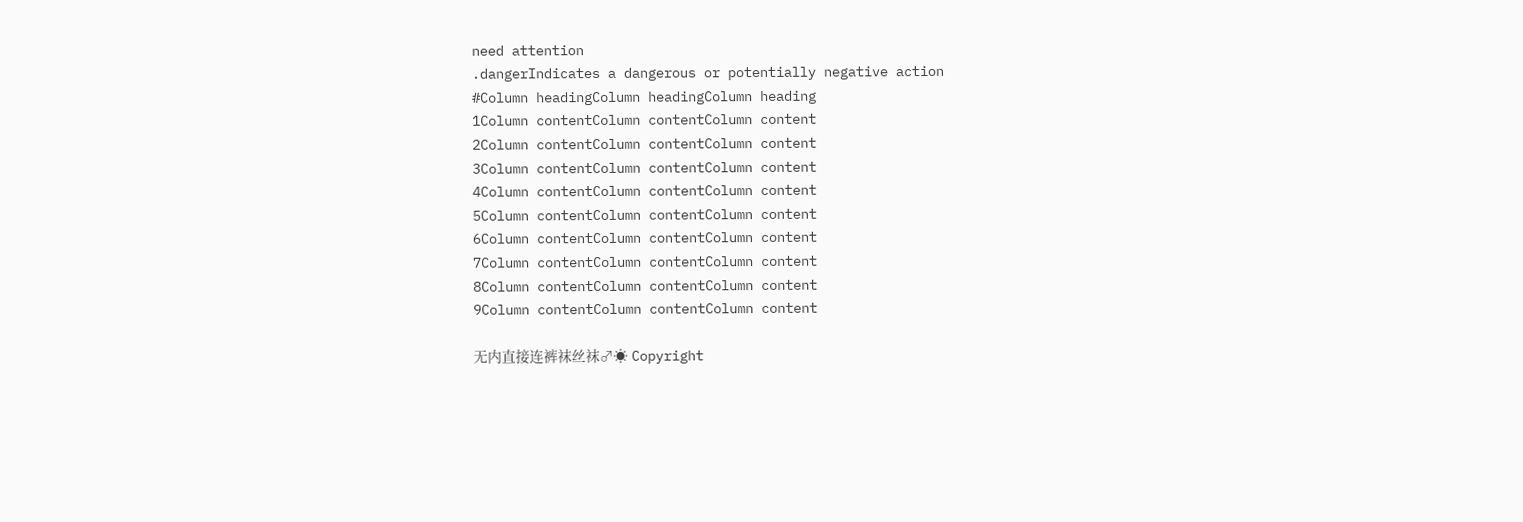need attention
.dangerIndicates a dangerous or potentially negative action
#Column headingColumn headingColumn heading
1Column contentColumn contentColumn content
2Column contentColumn contentColumn content
3Column contentColumn contentColumn content
4Column contentColumn contentColumn content
5Column contentColumn contentColumn content
6Column contentColumn contentColumn content
7Column contentColumn contentColumn content
8Column contentColumn contentColumn content
9Column contentColumn contentColumn content

无内直接连裤袜丝袜♂☀ Copyright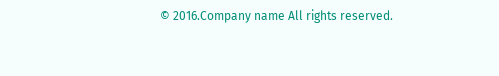© 2016.Company name All rights reserved.